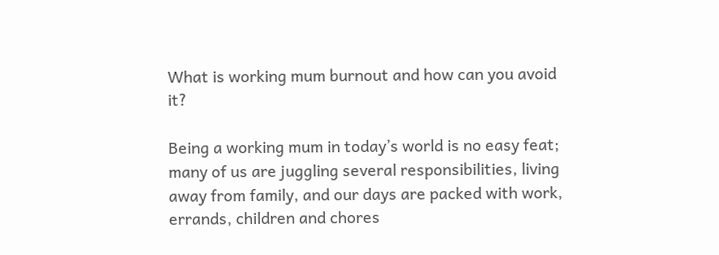What is working mum burnout and how can you avoid it?

Being a working mum in today’s world is no easy feat; many of us are juggling several responsibilities, living away from family, and our days are packed with work, errands, children and chores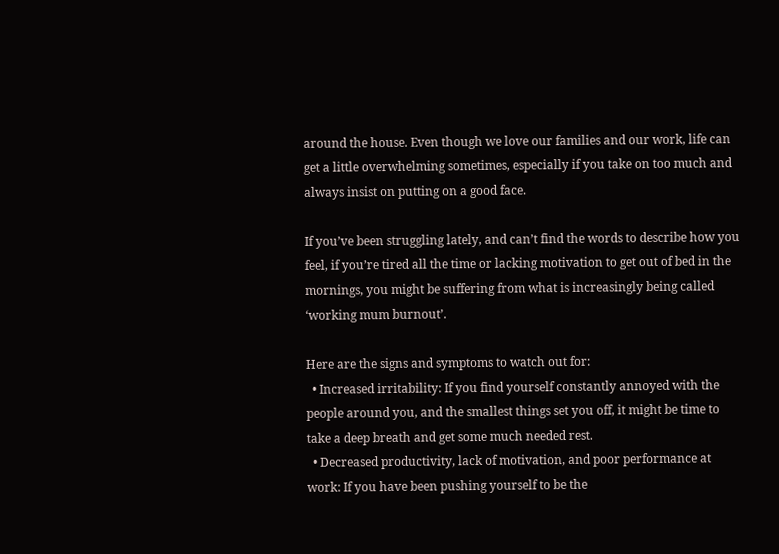around the house. Even though we love our families and our work, life can get a little overwhelming sometimes, especially if you take on too much and always insist on putting on a good face.

If you’ve been struggling lately, and can’t find the words to describe how you feel, if you’re tired all the time or lacking motivation to get out of bed in the mornings, you might be suffering from what is increasingly being called ‘working mum burnout’.

Here are the signs and symptoms to watch out for:
  • Increased irritability: If you find yourself constantly annoyed with the people around you, and the smallest things set you off, it might be time to take a deep breath and get some much needed rest.
  • Decreased productivity, lack of motivation, and poor performance at work: If you have been pushing yourself to be the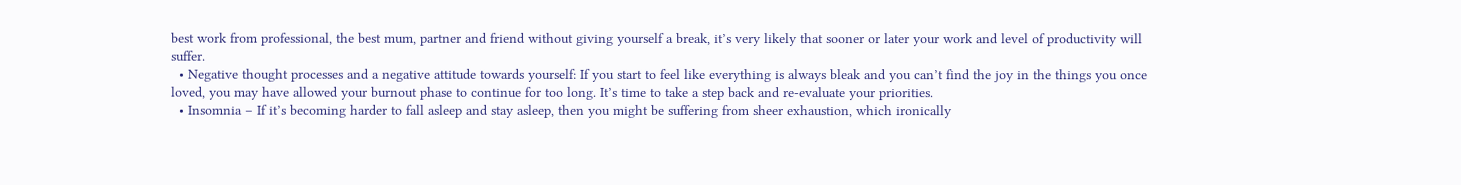best work from professional, the best mum, partner and friend without giving yourself a break, it’s very likely that sooner or later your work and level of productivity will suffer.
  • Negative thought processes and a negative attitude towards yourself: If you start to feel like everything is always bleak and you can’t find the joy in the things you once loved, you may have allowed your burnout phase to continue for too long. It’s time to take a step back and re-evaluate your priorities.
  • Insomnia – If it’s becoming harder to fall asleep and stay asleep, then you might be suffering from sheer exhaustion, which ironically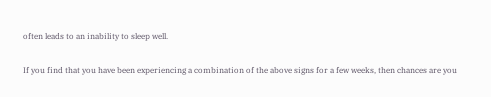often leads to an inability to sleep well.

If you find that you have been experiencing a combination of the above signs for a few weeks, then chances are you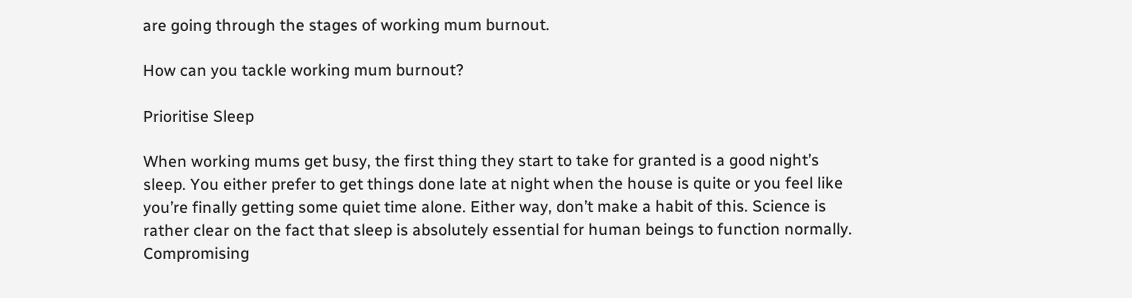are going through the stages of working mum burnout.

How can you tackle working mum burnout?

Prioritise Sleep

When working mums get busy, the first thing they start to take for granted is a good night’s sleep. You either prefer to get things done late at night when the house is quite or you feel like you’re finally getting some quiet time alone. Either way, don’t make a habit of this. Science is rather clear on the fact that sleep is absolutely essential for human beings to function normally. Compromising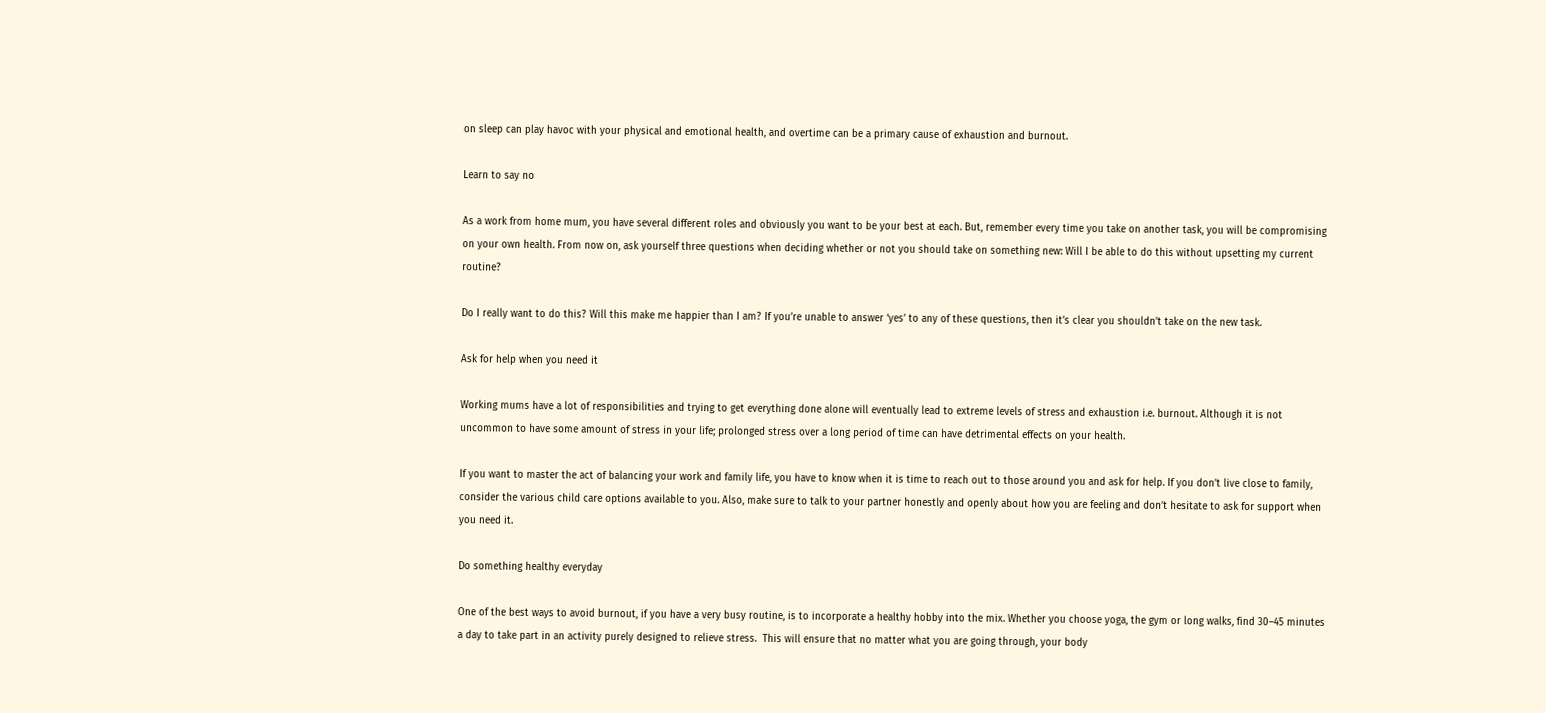on sleep can play havoc with your physical and emotional health, and overtime can be a primary cause of exhaustion and burnout.

Learn to say no

As a work from home mum, you have several different roles and obviously you want to be your best at each. But, remember every time you take on another task, you will be compromising on your own health. From now on, ask yourself three questions when deciding whether or not you should take on something new: Will I be able to do this without upsetting my current routine?

Do I really want to do this? Will this make me happier than I am? If you’re unable to answer ‘yes’ to any of these questions, then it’s clear you shouldn’t take on the new task.

Ask for help when you need it

Working mums have a lot of responsibilities and trying to get everything done alone will eventually lead to extreme levels of stress and exhaustion i.e. burnout. Although it is not uncommon to have some amount of stress in your life; prolonged stress over a long period of time can have detrimental effects on your health.

If you want to master the act of balancing your work and family life, you have to know when it is time to reach out to those around you and ask for help. If you don’t live close to family, consider the various child care options available to you. Also, make sure to talk to your partner honestly and openly about how you are feeling and don’t hesitate to ask for support when you need it.

Do something healthy everyday

One of the best ways to avoid burnout, if you have a very busy routine, is to incorporate a healthy hobby into the mix. Whether you choose yoga, the gym or long walks, find 30–45 minutes a day to take part in an activity purely designed to relieve stress.  This will ensure that no matter what you are going through, your body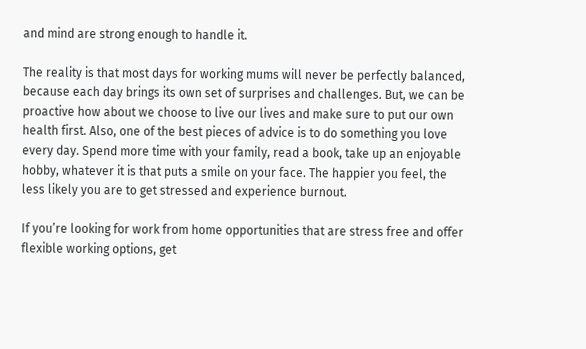and mind are strong enough to handle it.

The reality is that most days for working mums will never be perfectly balanced, because each day brings its own set of surprises and challenges. But, we can be proactive how about we choose to live our lives and make sure to put our own health first. Also, one of the best pieces of advice is to do something you love every day. Spend more time with your family, read a book, take up an enjoyable hobby, whatever it is that puts a smile on your face. The happier you feel, the less likely you are to get stressed and experience burnout.

If you’re looking for work from home opportunities that are stress free and offer flexible working options, get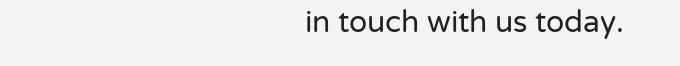in touch with us today.